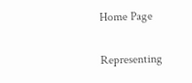Home Page

Representing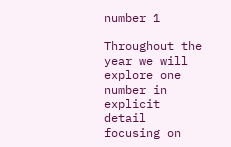number 1

Throughout the year we will explore one number in explicit detail focusing on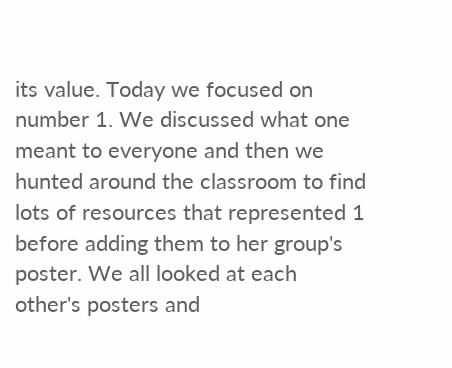its value. Today we focused on number 1. We discussed what one meant to everyone and then we hunted around the classroom to find lots of resources that represented 1 before adding them to her group's poster. We all looked at each other's posters and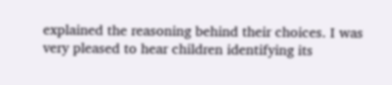explained the reasoning behind their choices. I was very pleased to hear children identifying its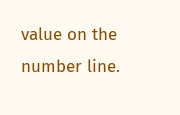value on the number line.